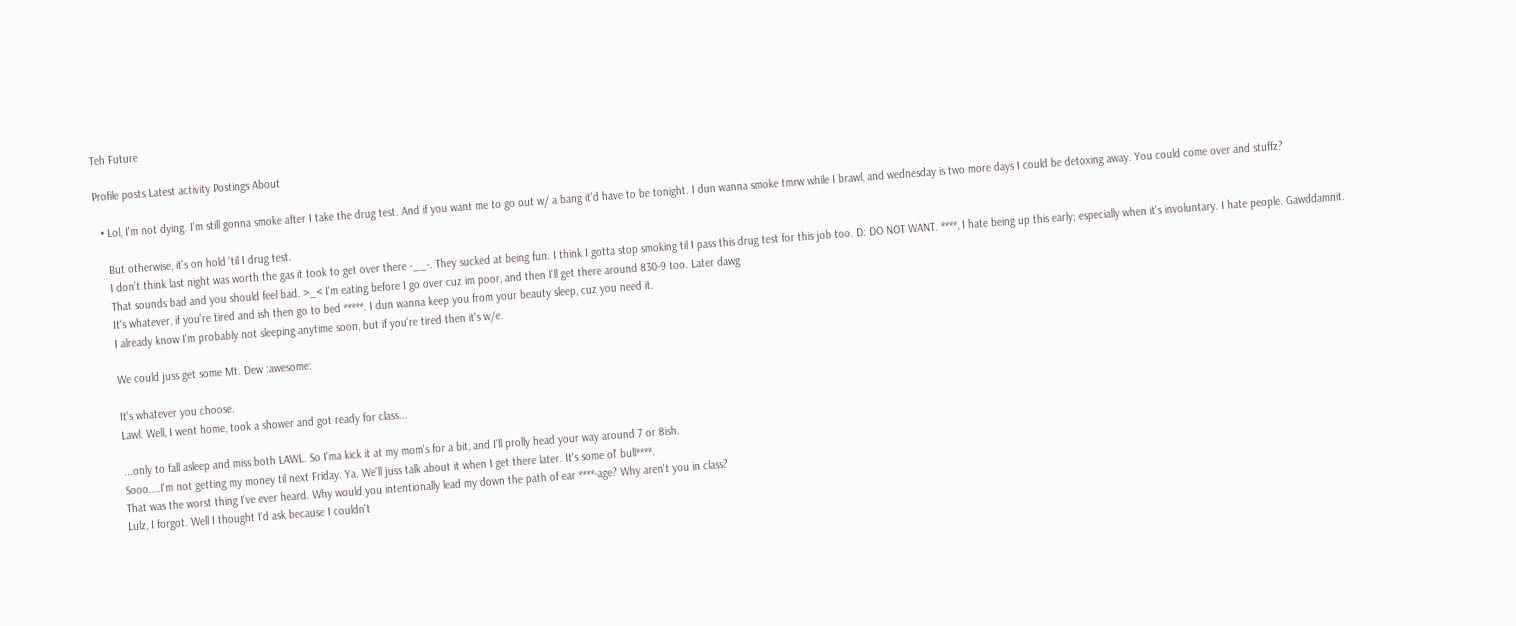Teh Future

Profile posts Latest activity Postings About

  • Lol, I'm not dying. I'm still gonna smoke after I take the drug test. And if you want me to go out w/ a bang it'd have to be tonight. I dun wanna smoke tmrw while I brawl, and wednesday is two more days I could be detoxing away. You could come over and stuffz?

    But otherwise, it's on hold 'til I drug test.
    I don't think last night was worth the gas it took to get over there -__-. They sucked at being fun. I think I gotta stop smoking til I pass this drug test for this job too. D: DO NOT WANT. ****, I hate being up this early; especially when it's involuntary. I hate people. Gawddamnit.
    That sounds bad and you should feel bad. >_< I'm eating before I go over cuz im poor, and then I'll get there around 830-9 too. Later dawg
    It's whatever, if you're tired and ish then go to bed *****. I dun wanna keep you from your beauty sleep, cuz you need it.
    I already know I'm probably not sleeping anytime soon, but if you're tired then it's w/e.

    We could juss get some Mt. Dew :awesome:

    It's whatever you choose.
    Lawl. Well, I went home, took a shower and got ready for class...

    ...only to fall asleep and miss both LAWL. So I'ma kick it at my mom's for a bit, and I'll prolly head your way around 7 or 8ish.
    Sooo....I'm not getting my money til next Friday. Ya. We'll juss talk about it when I get there later. It's some ol' bull****.
    That was the worst thing I've ever heard. Why would you intentionally lead my down the path of ear ****-age? Why aren't you in class?
    Lulz, I forgot. Well I thought I'd ask because I couldn't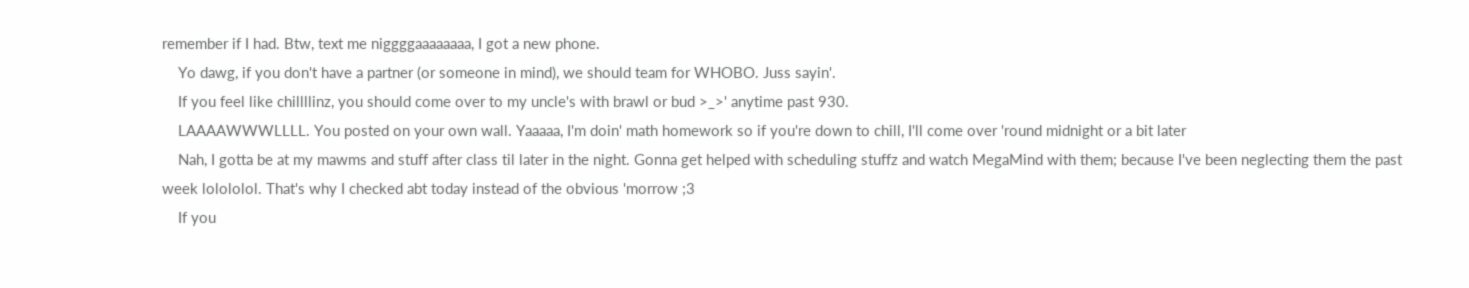remember if I had. Btw, text me niggggaaaaaaaa, I got a new phone.
    Yo dawg, if you don't have a partner (or someone in mind), we should team for WHOBO. Juss sayin'.
    If you feel like chillllinz, you should come over to my uncle's with brawl or bud >_>' anytime past 930.
    LAAAAWWWLLLL. You posted on your own wall. Yaaaaa, I'm doin' math homework so if you're down to chill, I'll come over 'round midnight or a bit later
    Nah, I gotta be at my mawms and stuff after class til later in the night. Gonna get helped with scheduling stuffz and watch MegaMind with them; because I've been neglecting them the past week lolololol. That's why I checked abt today instead of the obvious 'morrow ;3
    If you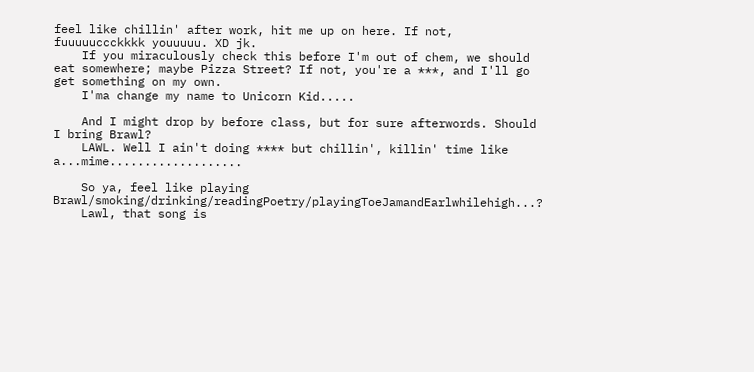feel like chillin' after work, hit me up on here. If not, fuuuuuccckkkk youuuuu. XD jk.
    If you miraculously check this before I'm out of chem, we should eat somewhere; maybe Pizza Street? If not, you're a ***, and I'll go get something on my own.
    I'ma change my name to Unicorn Kid.....

    And I might drop by before class, but for sure afterwords. Should I bring Brawl?
    LAWL. Well I ain't doing **** but chillin', killin' time like a...mime...................

    So ya, feel like playing Brawl/smoking/drinking/readingPoetry/playingToeJamandEarlwhilehigh...?
    Lawl, that song is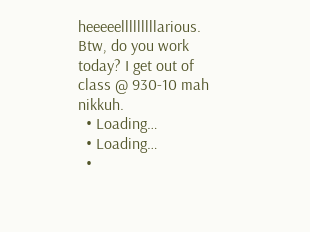heeeeelllllllllarious. Btw, do you work today? I get out of class @ 930-10 mah nikkuh.
  • Loading…
  • Loading…
  •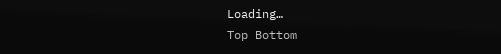Loading…
Top Bottom